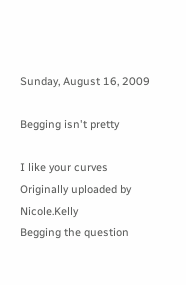Sunday, August 16, 2009

Begging isn't pretty

I like your curves
Originally uploaded by Nicole.Kelly
Begging the question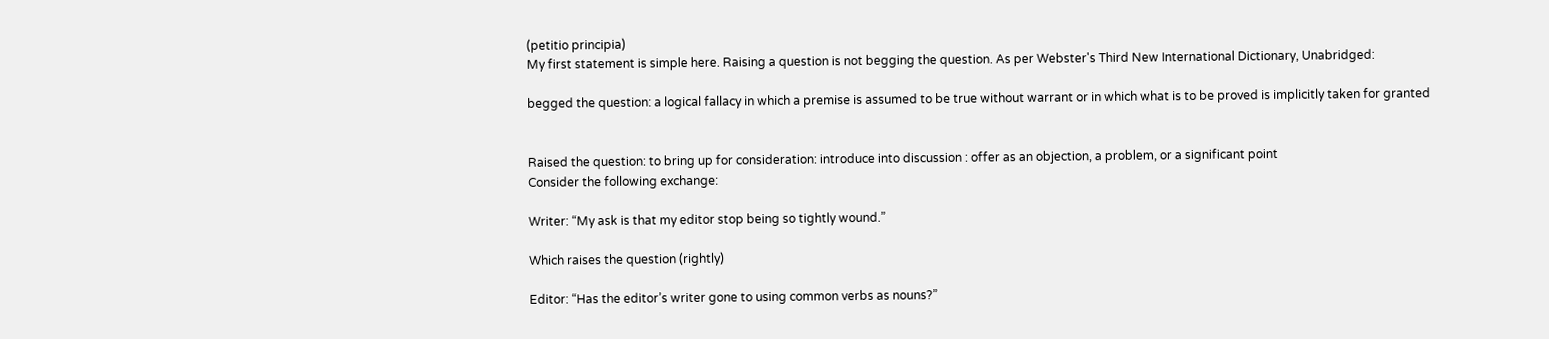(petitio principia)
My first statement is simple here. Raising a question is not begging the question. As per Webster's Third New International Dictionary, Unabridged:

begged the question: a logical fallacy in which a premise is assumed to be true without warrant or in which what is to be proved is implicitly taken for granted


Raised the question: to bring up for consideration: introduce into discussion : offer as an objection, a problem, or a significant point
Consider the following exchange:

Writer: “My ask is that my editor stop being so tightly wound.”

Which raises the question (rightly)

Editor: “Has the editor’s writer gone to using common verbs as nouns?”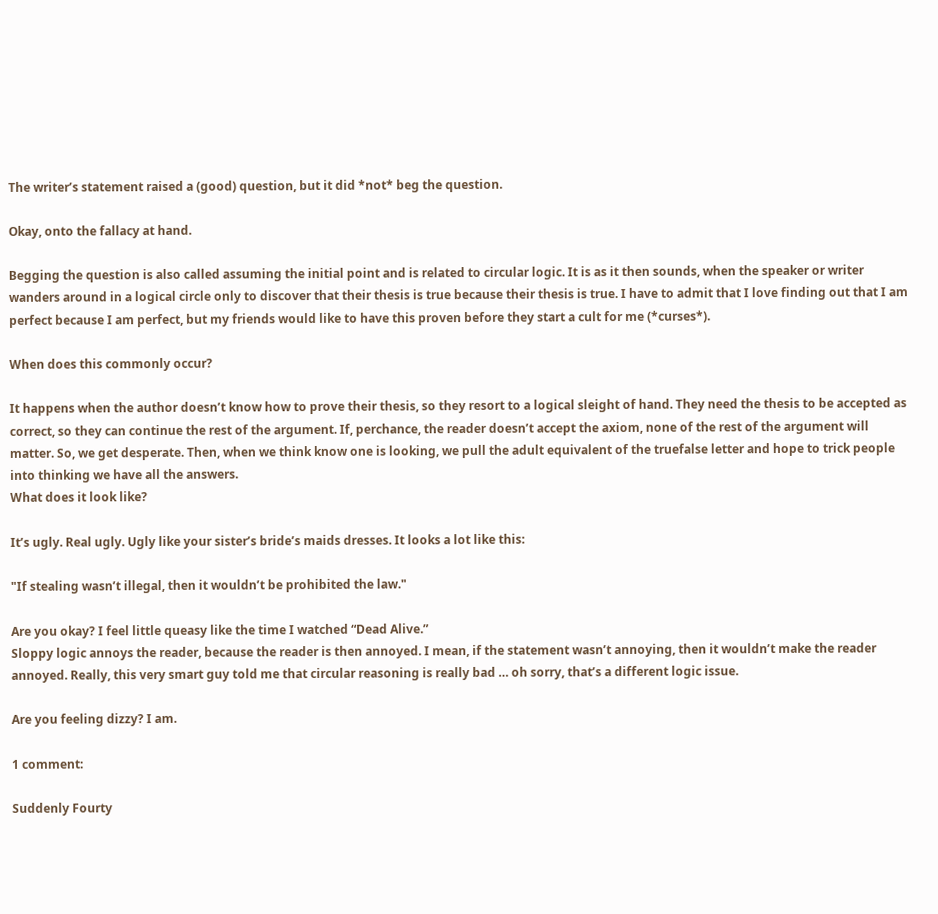The writer’s statement raised a (good) question, but it did *not* beg the question.

Okay, onto the fallacy at hand.

Begging the question is also called assuming the initial point and is related to circular logic. It is as it then sounds, when the speaker or writer wanders around in a logical circle only to discover that their thesis is true because their thesis is true. I have to admit that I love finding out that I am perfect because I am perfect, but my friends would like to have this proven before they start a cult for me (*curses*).

When does this commonly occur?

It happens when the author doesn’t know how to prove their thesis, so they resort to a logical sleight of hand. They need the thesis to be accepted as correct, so they can continue the rest of the argument. If, perchance, the reader doesn’t accept the axiom, none of the rest of the argument will matter. So, we get desperate. Then, when we think know one is looking, we pull the adult equivalent of the truefalse letter and hope to trick people into thinking we have all the answers.
What does it look like?

It’s ugly. Real ugly. Ugly like your sister’s bride’s maids dresses. It looks a lot like this:

"If stealing wasn’t illegal, then it wouldn’t be prohibited the law."

Are you okay? I feel little queasy like the time I watched “Dead Alive.”
Sloppy logic annoys the reader, because the reader is then annoyed. I mean, if the statement wasn’t annoying, then it wouldn’t make the reader annoyed. Really, this very smart guy told me that circular reasoning is really bad … oh sorry, that’s a different logic issue.

Are you feeling dizzy? I am.

1 comment:

Suddenly Fourty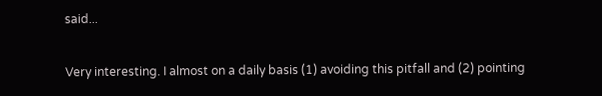said...

Very interesting. I almost on a daily basis (1) avoiding this pitfall and (2) pointing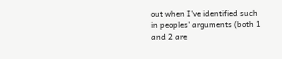out when I've identified such in peoples' arguments (both 1 and 2 are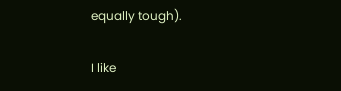equally tough).

I like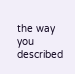the way you described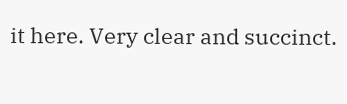it here. Very clear and succinct.